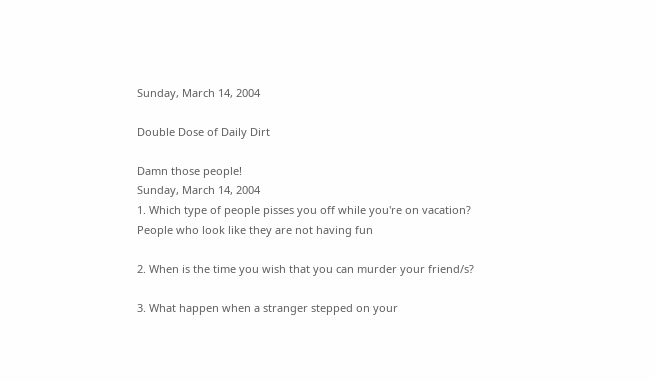Sunday, March 14, 2004

Double Dose of Daily Dirt

Damn those people!
Sunday, March 14, 2004
1. Which type of people pisses you off while you're on vacation?
People who look like they are not having fun

2. When is the time you wish that you can murder your friend/s?

3. What happen when a stranger stepped on your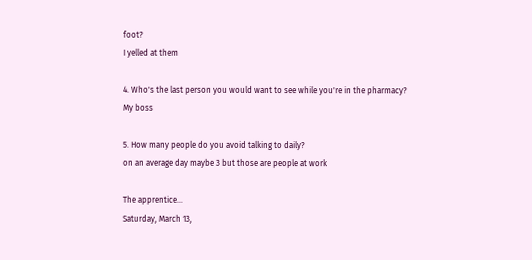foot?
I yelled at them

4. Who's the last person you would want to see while you're in the pharmacy?
My boss

5. How many people do you avoid talking to daily?
on an average day maybe 3 but those are people at work

The apprentice...
Saturday, March 13,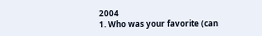2004
1. Who was your favorite (can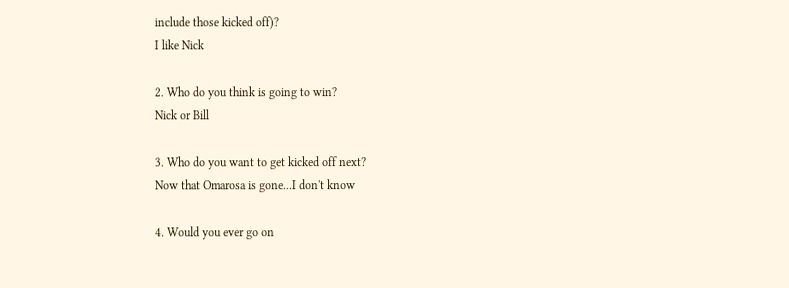include those kicked off)?
I like Nick

2. Who do you think is going to win?
Nick or Bill

3. Who do you want to get kicked off next?
Now that Omarosa is gone...I don't know

4. Would you ever go on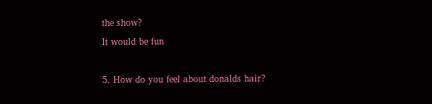the show?
It would be fun

5. How do you feel about donalds hair?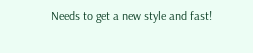Needs to get a new style and fast!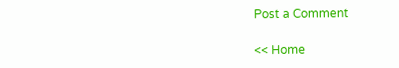Post a Comment

<< Home